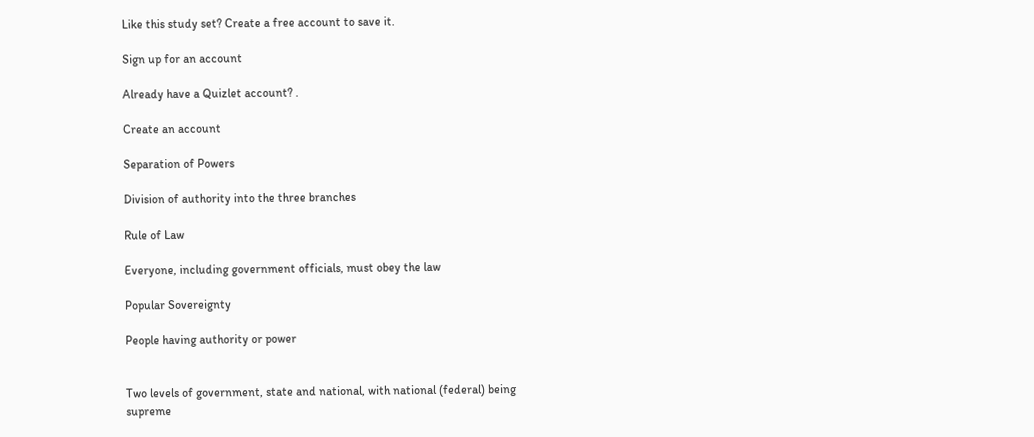Like this study set? Create a free account to save it.

Sign up for an account

Already have a Quizlet account? .

Create an account

Separation of Powers

Division of authority into the three branches

Rule of Law

Everyone, including government officials, must obey the law

Popular Sovereignty

People having authority or power


Two levels of government, state and national, with national (federal) being supreme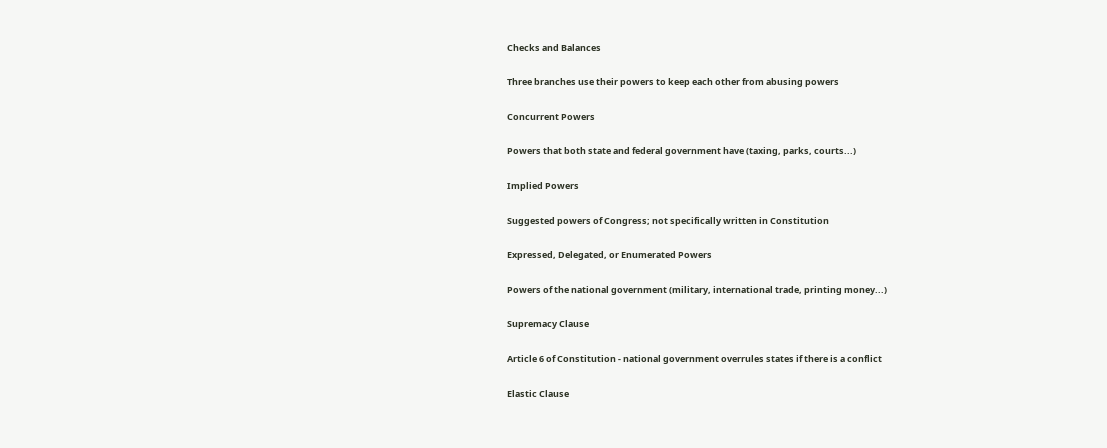Checks and Balances

Three branches use their powers to keep each other from abusing powers

Concurrent Powers

Powers that both state and federal government have (taxing, parks, courts...)

Implied Powers

Suggested powers of Congress; not specifically written in Constitution

Expressed, Delegated, or Enumerated Powers

Powers of the national government (military, international trade, printing money...)

Supremacy Clause

Article 6 of Constitution - national government overrules states if there is a conflict

Elastic Clause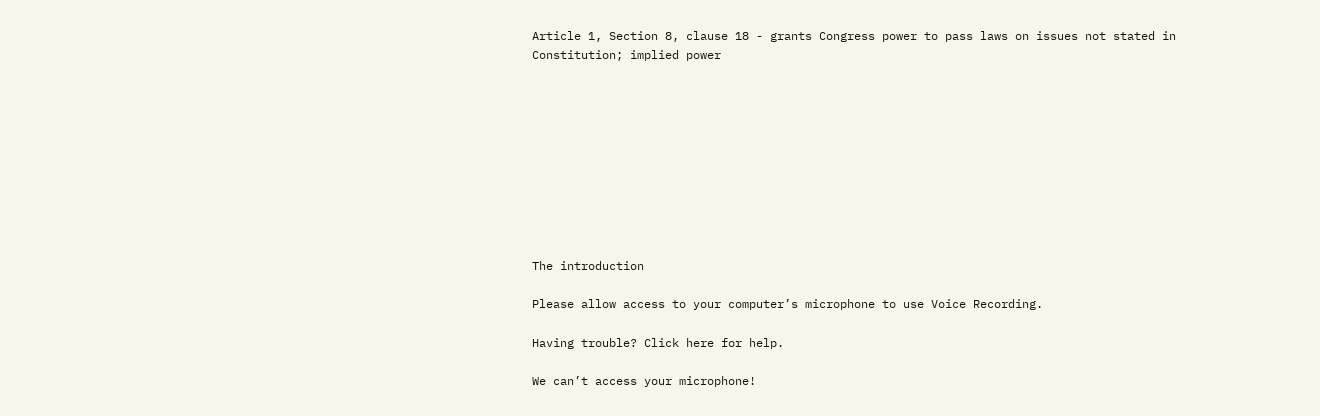Article 1, Section 8, clause 18 - grants Congress power to pass laws on issues not stated in Constitution; implied power










The introduction

Please allow access to your computer’s microphone to use Voice Recording.

Having trouble? Click here for help.

We can’t access your microphone!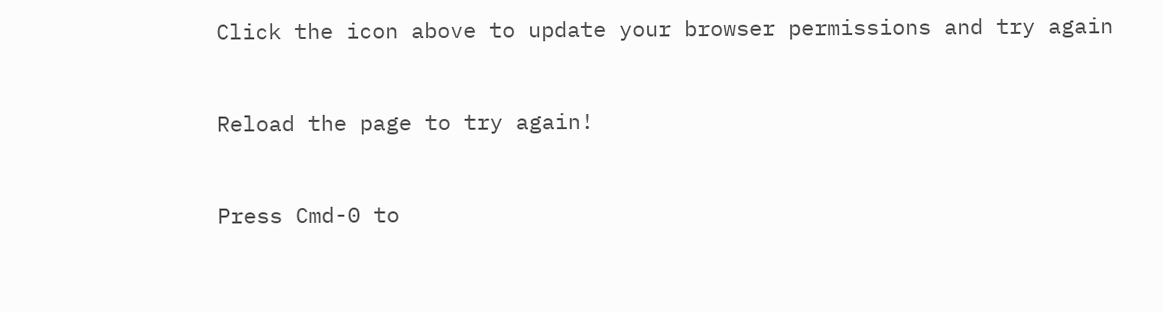Click the icon above to update your browser permissions and try again


Reload the page to try again!


Press Cmd-0 to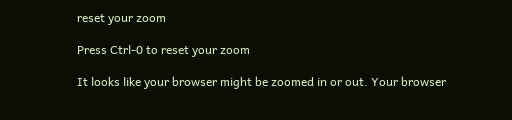reset your zoom

Press Ctrl-0 to reset your zoom

It looks like your browser might be zoomed in or out. Your browser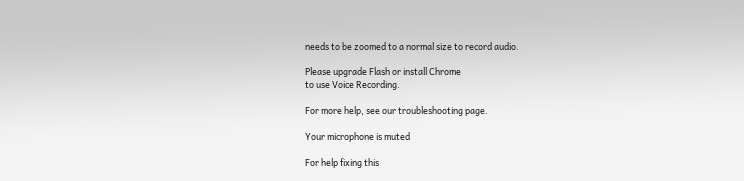needs to be zoomed to a normal size to record audio.

Please upgrade Flash or install Chrome
to use Voice Recording.

For more help, see our troubleshooting page.

Your microphone is muted

For help fixing this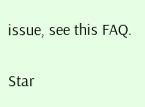issue, see this FAQ.

Star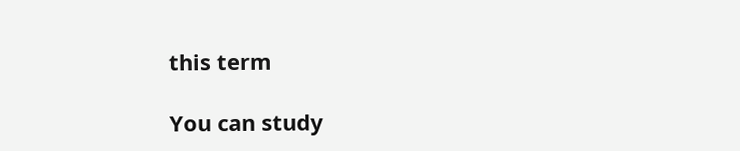this term

You can study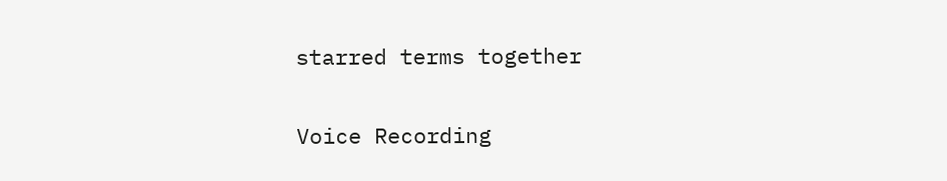starred terms together

Voice Recording